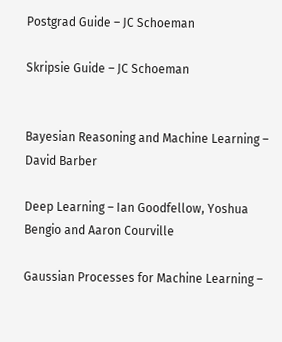Postgrad Guide – JC Schoeman

Skripsie Guide – JC Schoeman


Bayesian Reasoning and Machine Learning – David Barber

Deep Learning – Ian Goodfellow, Yoshua Bengio and Aaron Courville

Gaussian Processes for Machine Learning –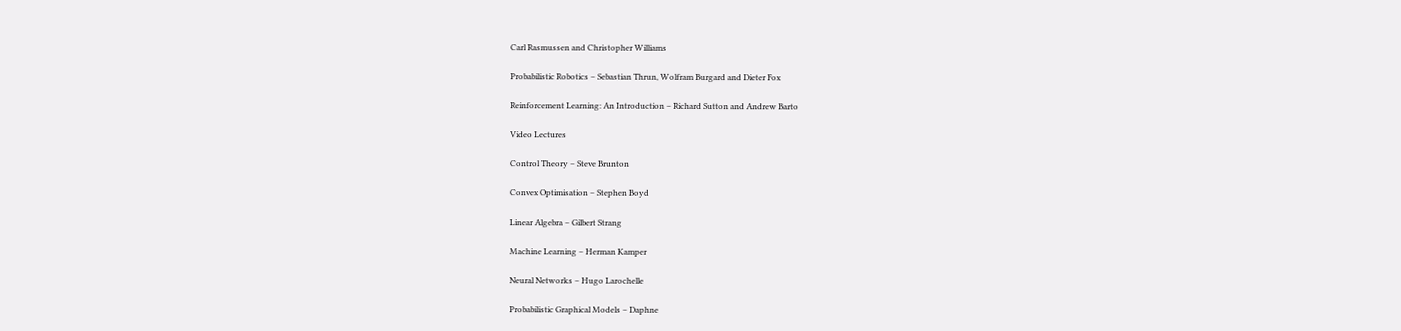Carl Rasmussen and Christopher Williams

Probabilistic Robotics – Sebastian Thrun, Wolfram Burgard and Dieter Fox

Reinforcement Learning: An Introduction – Richard Sutton and Andrew Barto

Video Lectures

Control Theory – Steve Brunton

Convex Optimisation – Stephen Boyd

Linear Algebra – Gilbert Strang

Machine Learning – Herman Kamper

Neural Networks – Hugo Larochelle

Probabilistic Graphical Models – Daphne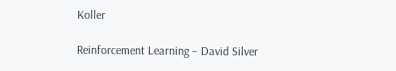Koller

Reinforcement Learning – David Silver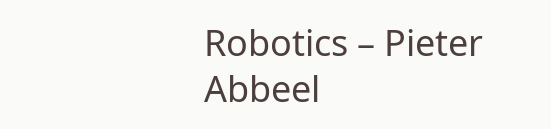Robotics – Pieter Abbeel